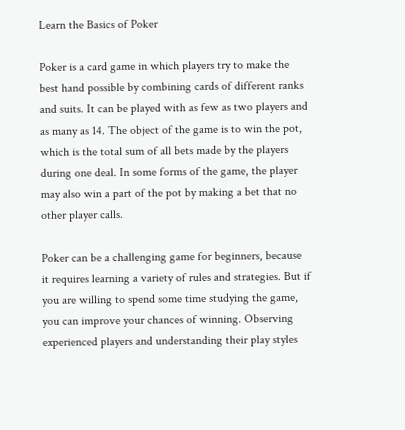Learn the Basics of Poker

Poker is a card game in which players try to make the best hand possible by combining cards of different ranks and suits. It can be played with as few as two players and as many as 14. The object of the game is to win the pot, which is the total sum of all bets made by the players during one deal. In some forms of the game, the player may also win a part of the pot by making a bet that no other player calls.

Poker can be a challenging game for beginners, because it requires learning a variety of rules and strategies. But if you are willing to spend some time studying the game, you can improve your chances of winning. Observing experienced players and understanding their play styles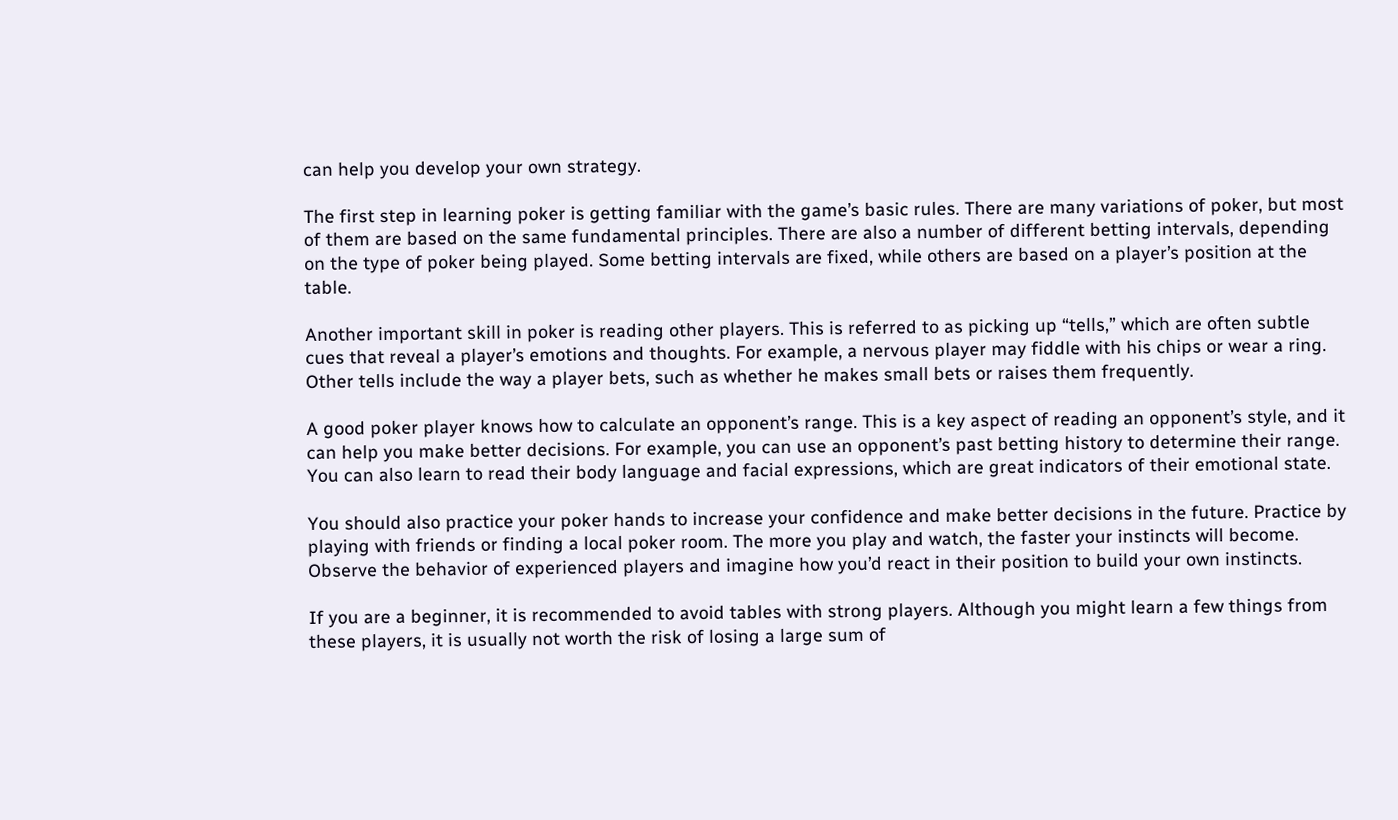can help you develop your own strategy.

The first step in learning poker is getting familiar with the game’s basic rules. There are many variations of poker, but most of them are based on the same fundamental principles. There are also a number of different betting intervals, depending on the type of poker being played. Some betting intervals are fixed, while others are based on a player’s position at the table.

Another important skill in poker is reading other players. This is referred to as picking up “tells,” which are often subtle cues that reveal a player’s emotions and thoughts. For example, a nervous player may fiddle with his chips or wear a ring. Other tells include the way a player bets, such as whether he makes small bets or raises them frequently.

A good poker player knows how to calculate an opponent’s range. This is a key aspect of reading an opponent’s style, and it can help you make better decisions. For example, you can use an opponent’s past betting history to determine their range. You can also learn to read their body language and facial expressions, which are great indicators of their emotional state.

You should also practice your poker hands to increase your confidence and make better decisions in the future. Practice by playing with friends or finding a local poker room. The more you play and watch, the faster your instincts will become. Observe the behavior of experienced players and imagine how you’d react in their position to build your own instincts.

If you are a beginner, it is recommended to avoid tables with strong players. Although you might learn a few things from these players, it is usually not worth the risk of losing a large sum of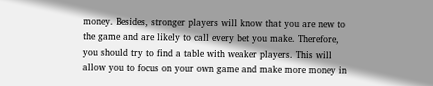money. Besides, stronger players will know that you are new to the game and are likely to call every bet you make. Therefore, you should try to find a table with weaker players. This will allow you to focus on your own game and make more money in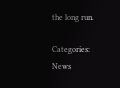the long run.

Categories: News